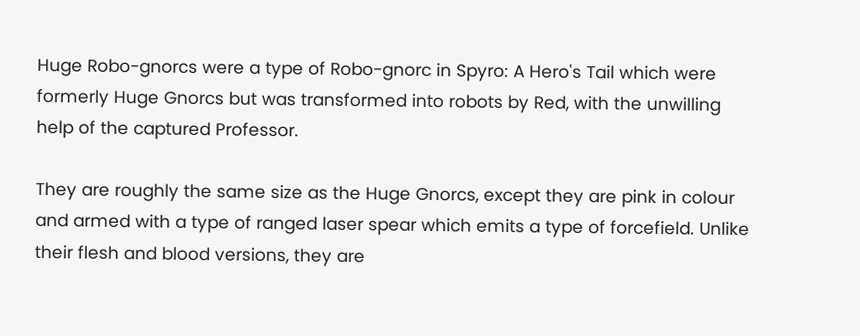Huge Robo-gnorcs were a type of Robo-gnorc in Spyro: A Hero's Tail which were formerly Huge Gnorcs but was transformed into robots by Red, with the unwilling help of the captured Professor.

They are roughly the same size as the Huge Gnorcs, except they are pink in colour and armed with a type of ranged laser spear which emits a type of forcefield. Unlike their flesh and blood versions, they are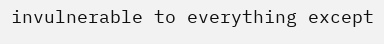invulnerable to everything except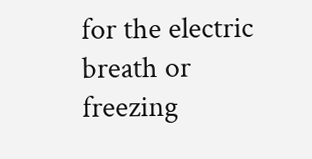for the electric breath or freezing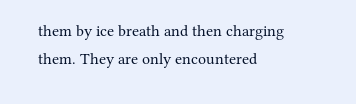them by ice breath and then charging them. They are only encountered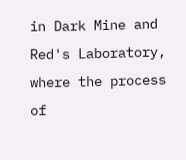in Dark Mine and Red's Laboratory, where the process of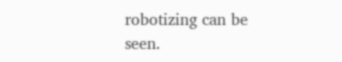robotizing can be seen.